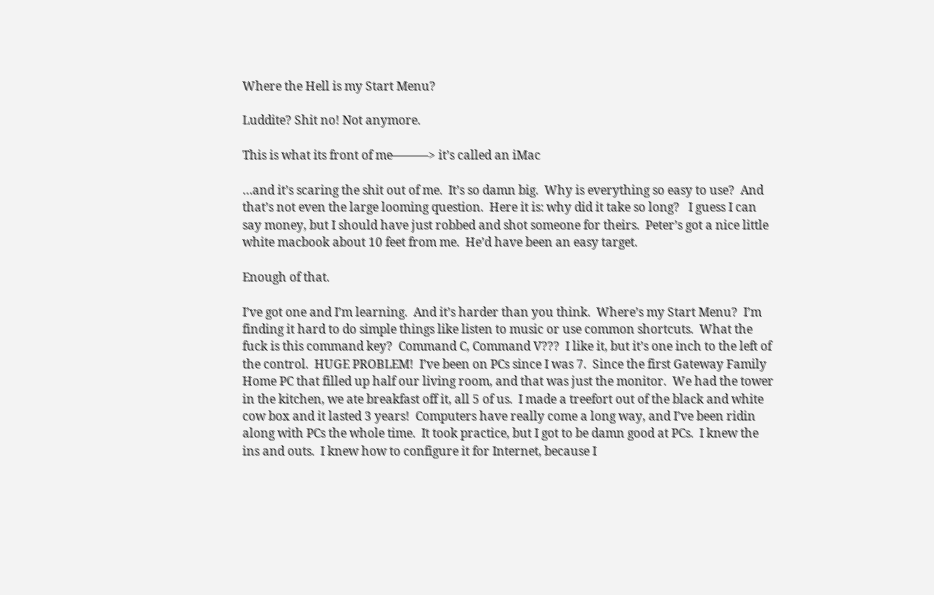Where the Hell is my Start Menu?

Luddite? Shit no! Not anymore.

This is what its front of me———> it’s called an iMac

…and it’s scaring the shit out of me.  It’s so damn big.  Why is everything so easy to use?  And that’s not even the large looming question.  Here it is: why did it take so long?   I guess I can say money, but I should have just robbed and shot someone for theirs.  Peter’s got a nice little white macbook about 10 feet from me.  He’d have been an easy target.

Enough of that.

I’ve got one and I’m learning.  And it’s harder than you think.  Where’s my Start Menu?  I’m finding it hard to do simple things like listen to music or use common shortcuts.  What the fuck is this command key?  Command C, Command V???  I like it, but it’s one inch to the left of the control.  HUGE PROBLEM!  I’ve been on PCs since I was 7.  Since the first Gateway Family Home PC that filled up half our living room, and that was just the monitor.  We had the tower in the kitchen, we ate breakfast off it, all 5 of us.  I made a treefort out of the black and white cow box and it lasted 3 years!  Computers have really come a long way, and I’ve been ridin along with PCs the whole time.  It took practice, but I got to be damn good at PCs.  I knew the ins and outs.  I knew how to configure it for Internet, because I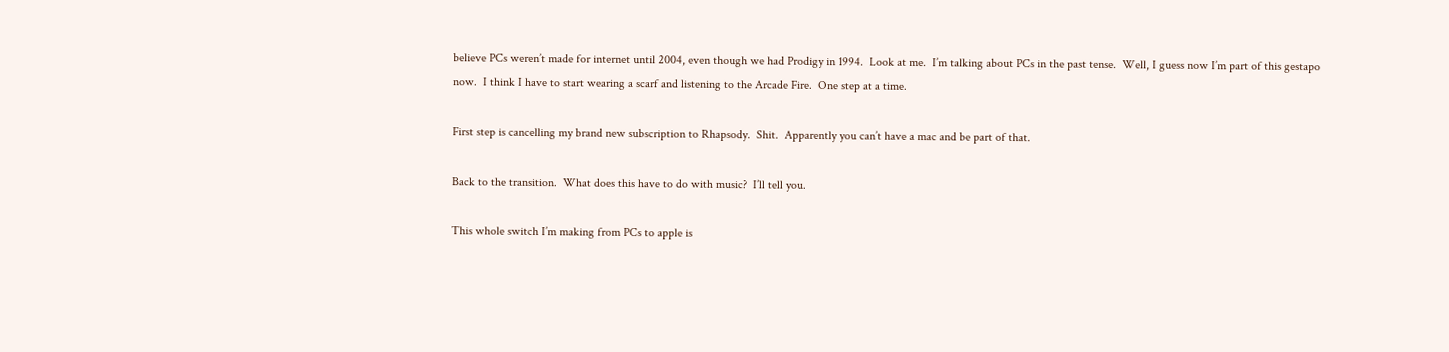believe PCs weren’t made for internet until 2004, even though we had Prodigy in 1994.  Look at me.  I’m talking about PCs in the past tense.  Well, I guess now I’m part of this gestapo now.  I think I have to start wearing a scarf and listening to the Arcade Fire.  One step at a time.

First step is cancelling my brand new subscription to Rhapsody.  Shit.  Apparently you can’t have a mac and be part of that.

Back to the transition.  What does this have to do with music?  I’ll tell you.

This whole switch I’m making from PCs to apple is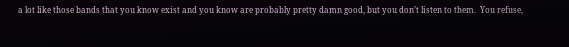a lot like those bands that you know exist and you know are probably pretty damn good, but you don’t listen to them.  You refuse,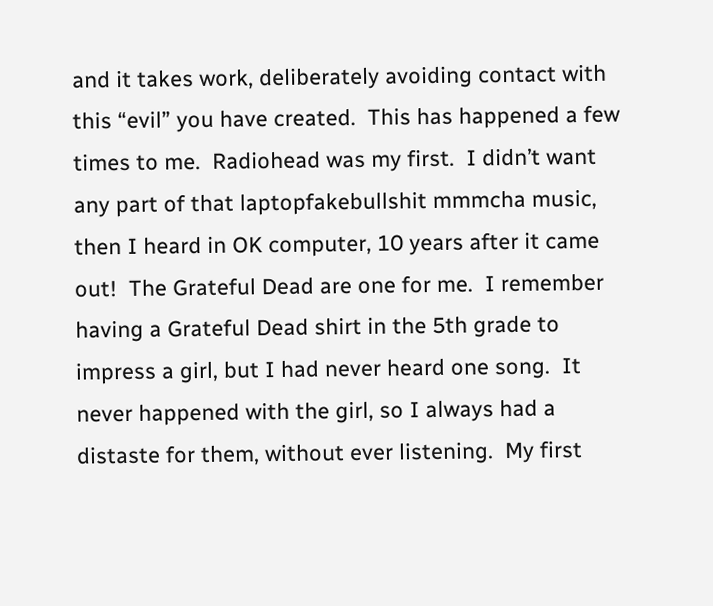and it takes work, deliberately avoiding contact with this “evil” you have created.  This has happened a few times to me.  Radiohead was my first.  I didn’t want any part of that laptopfakebullshit mmmcha music, then I heard in OK computer, 10 years after it came out!  The Grateful Dead are one for me.  I remember having a Grateful Dead shirt in the 5th grade to impress a girl, but I had never heard one song.  It never happened with the girl, so I always had a distaste for them, without ever listening.  My first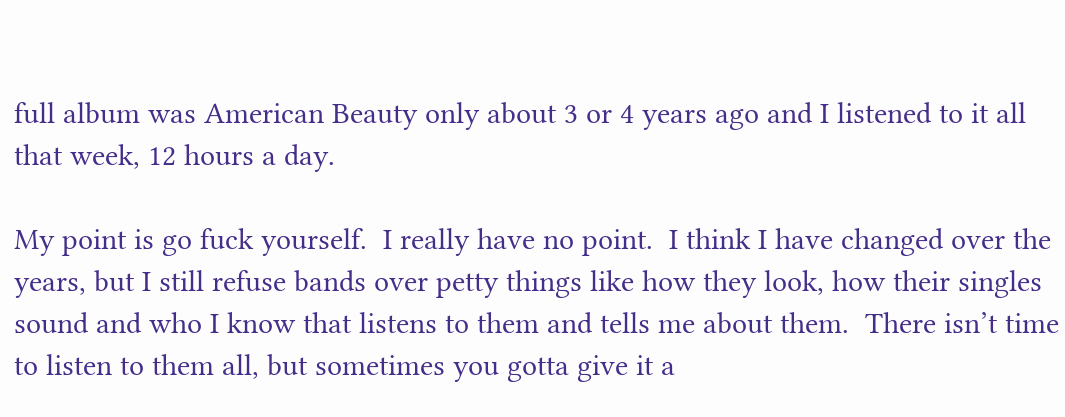full album was American Beauty only about 3 or 4 years ago and I listened to it all that week, 12 hours a day.

My point is go fuck yourself.  I really have no point.  I think I have changed over the years, but I still refuse bands over petty things like how they look, how their singles sound and who I know that listens to them and tells me about them.  There isn’t time to listen to them all, but sometimes you gotta give it a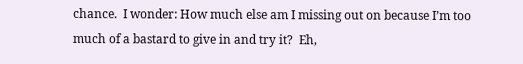chance.  I wonder: How much else am I missing out on because I’m too much of a bastard to give in and try it?  Eh,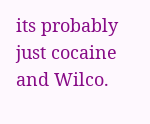its probably just cocaine and Wilco.